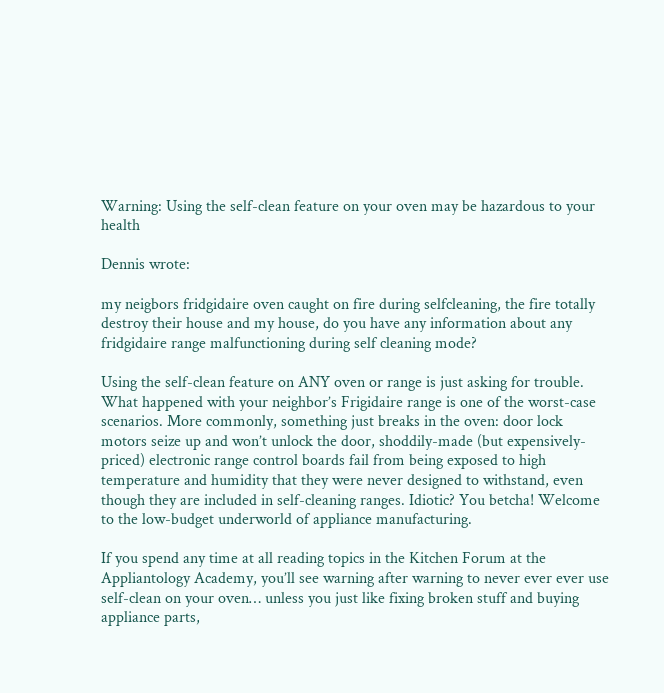Warning: Using the self-clean feature on your oven may be hazardous to your health

Dennis wrote:

my neigbors fridgidaire oven caught on fire during selfcleaning, the fire totally destroy their house and my house, do you have any information about any fridgidaire range malfunctioning during self cleaning mode?

Using the self-clean feature on ANY oven or range is just asking for trouble. What happened with your neighbor’s Frigidaire range is one of the worst-case scenarios. More commonly, something just breaks in the oven: door lock motors seize up and won’t unlock the door, shoddily-made (but expensively-priced) electronic range control boards fail from being exposed to high temperature and humidity that they were never designed to withstand, even though they are included in self-cleaning ranges. Idiotic? You betcha! Welcome to the low-budget underworld of appliance manufacturing.

If you spend any time at all reading topics in the Kitchen Forum at the Appliantology Academy, you’ll see warning after warning to never ever ever use self-clean on your oven… unless you just like fixing broken stuff and buying appliance parts,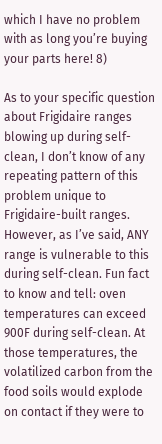which I have no problem with as long you’re buying your parts here! 8)

As to your specific question about Frigidaire ranges blowing up during self-clean, I don’t know of any repeating pattern of this problem unique to Frigidaire-built ranges. However, as I’ve said, ANY range is vulnerable to this during self-clean. Fun fact to know and tell: oven temperatures can exceed 900F during self-clean. At those temperatures, the volatilized carbon from the food soils would explode on contact if they were to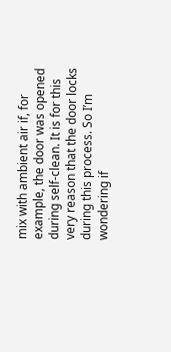mix with ambient air if, for example, the door was opened during self-clean. It is for this very reason that the door locks during this process. So I’m wondering if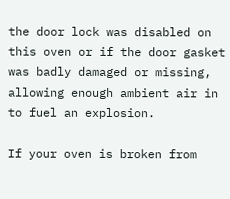the door lock was disabled on this oven or if the door gasket was badly damaged or missing, allowing enough ambient air in to fuel an explosion.

If your oven is broken from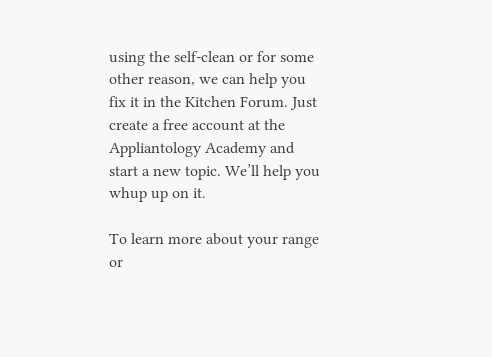using the self-clean or for some other reason, we can help you fix it in the Kitchen Forum. Just create a free account at the Appliantology Academy and start a new topic. We’ll help you whup up on it.

To learn more about your range or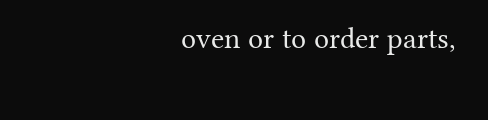oven or to order parts,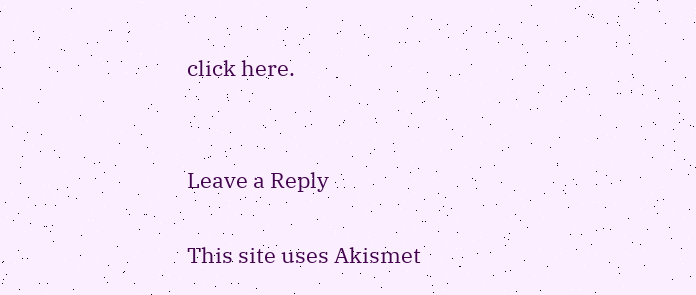click here.


Leave a Reply

This site uses Akismet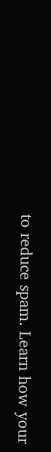to reduce spam. Learn how your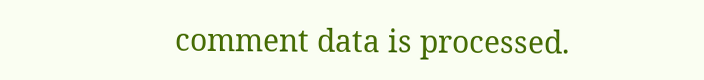comment data is processed.